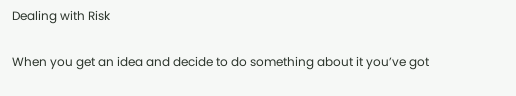Dealing with Risk

When you get an idea and decide to do something about it you’ve got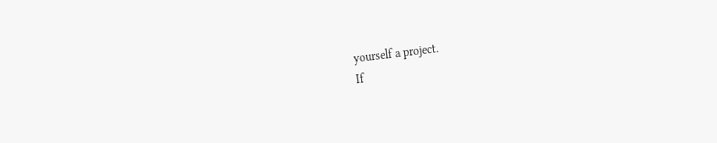yourself a project.
If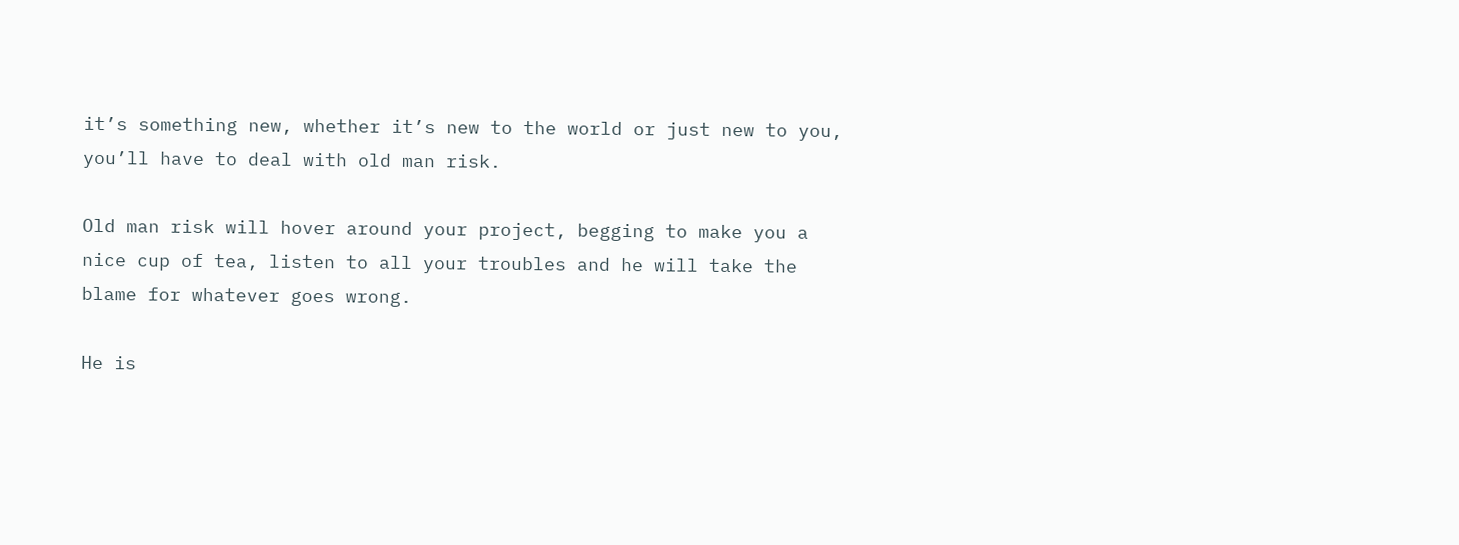it’s something new, whether it’s new to the world or just new to you, you’ll have to deal with old man risk.

Old man risk will hover around your project, begging to make you a nice cup of tea, listen to all your troubles and he will take the blame for whatever goes wrong.

He is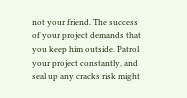not your friend. The success of your project demands that you keep him outside. Patrol your project constantly, and seal up any cracks risk might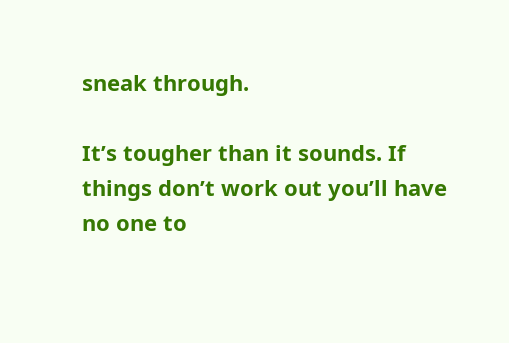sneak through.

It’s tougher than it sounds. If things don’t work out you’ll have no one to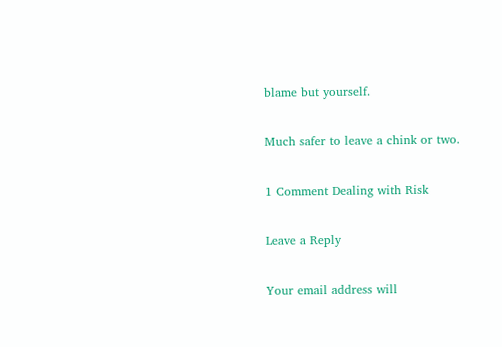blame but yourself.

Much safer to leave a chink or two.

1 Comment Dealing with Risk

Leave a Reply

Your email address will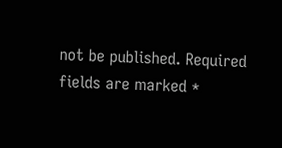not be published. Required fields are marked *